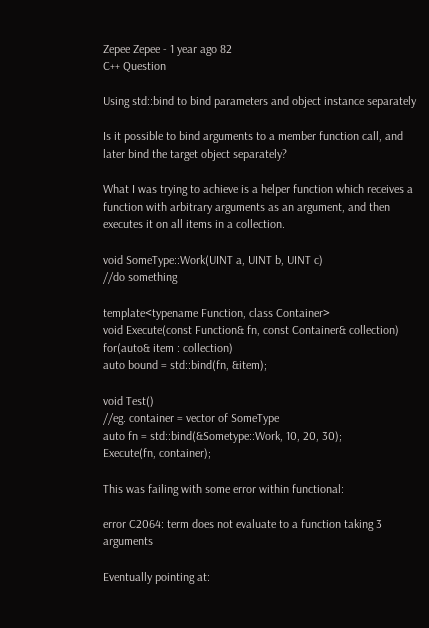Zepee Zepee - 1 year ago 82
C++ Question

Using std::bind to bind parameters and object instance separately

Is it possible to bind arguments to a member function call, and later bind the target object separately?

What I was trying to achieve is a helper function which receives a function with arbitrary arguments as an argument, and then executes it on all items in a collection.

void SomeType::Work(UINT a, UINT b, UINT c)
//do something

template<typename Function, class Container>
void Execute(const Function& fn, const Container& collection)
for(auto& item : collection)
auto bound = std::bind(fn, &item);

void Test()
//eg. container = vector of SomeType
auto fn = std::bind(&Sometype::Work, 10, 20, 30);
Execute(fn, container);

This was failing with some error within functional:

error C2064: term does not evaluate to a function taking 3 arguments

Eventually pointing at: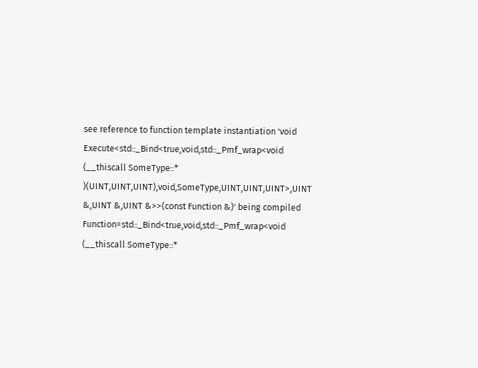see reference to function template instantiation 'void Execute<std::_Bind<true,void,std::_Pmf_wrap<void (__thiscall SomeType::* )(UINT,UINT,UINT),void,SomeType,UINT,UINT,UINT>,UINT &,UINT &,UINT &>>(const Function &)' being compiled
Function=std::_Bind<true,void,std::_Pmf_wrap<void (__thiscall SomeType::*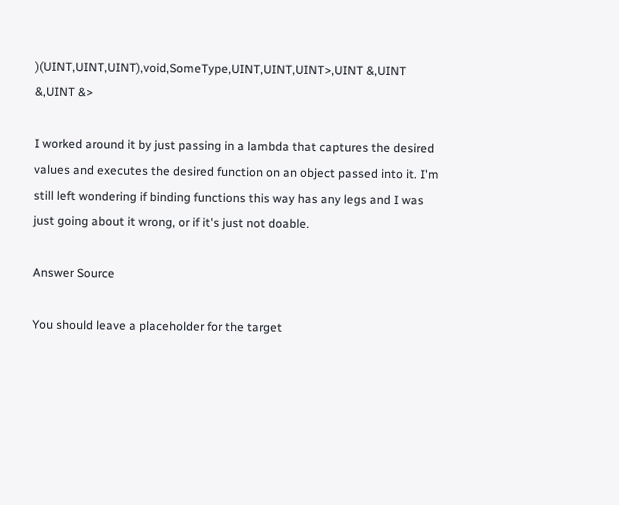)(UINT,UINT,UINT),void,SomeType,UINT,UINT,UINT>,UINT &,UINT &,UINT &>

I worked around it by just passing in a lambda that captures the desired values and executes the desired function on an object passed into it. I'm still left wondering if binding functions this way has any legs and I was just going about it wrong, or if it's just not doable.

Answer Source

You should leave a placeholder for the target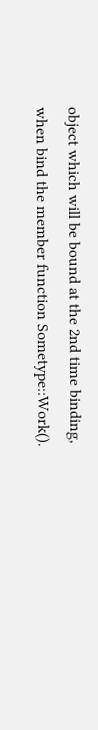object which will be bound at the 2nd time binding, when bind the member function Sometype::Work().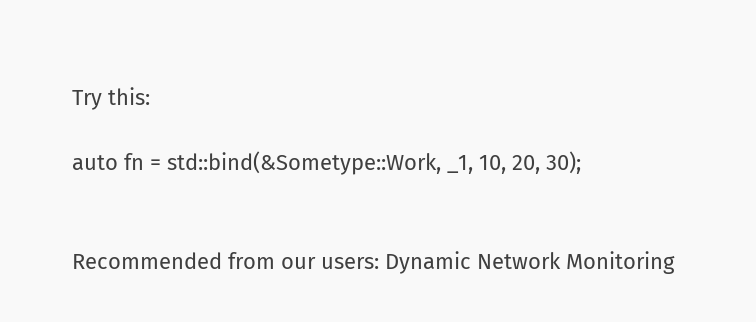Try this:

auto fn = std::bind(&Sometype::Work, _1, 10, 20, 30);


Recommended from our users: Dynamic Network Monitoring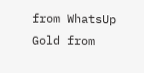from WhatsUp Gold from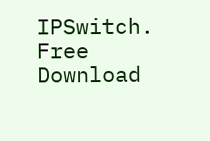IPSwitch. Free Download